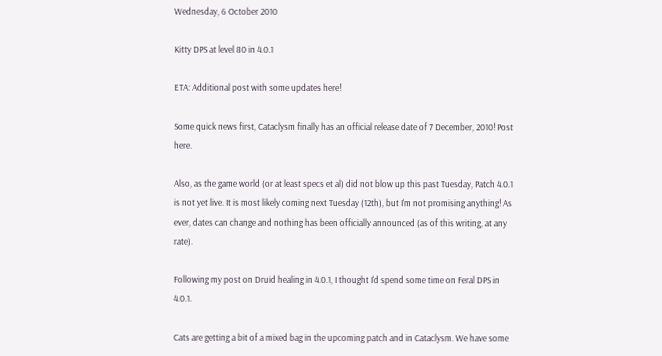Wednesday, 6 October 2010

Kitty DPS at level 80 in 4.0.1

ETA: Additional post with some updates here!

Some quick news first, Cataclysm finally has an official release date of 7 December, 2010! Post here.

Also, as the game world (or at least specs et al) did not blow up this past Tuesday, Patch 4.0.1 is not yet live. It is most likely coming next Tuesday (12th), but I'm not promising anything! As ever, dates can change and nothing has been officially announced (as of this writing, at any rate).

Following my post on Druid healing in 4.0.1, I thought I'd spend some time on Feral DPS in 4.0.1.

Cats are getting a bit of a mixed bag in the upcoming patch and in Cataclysm. We have some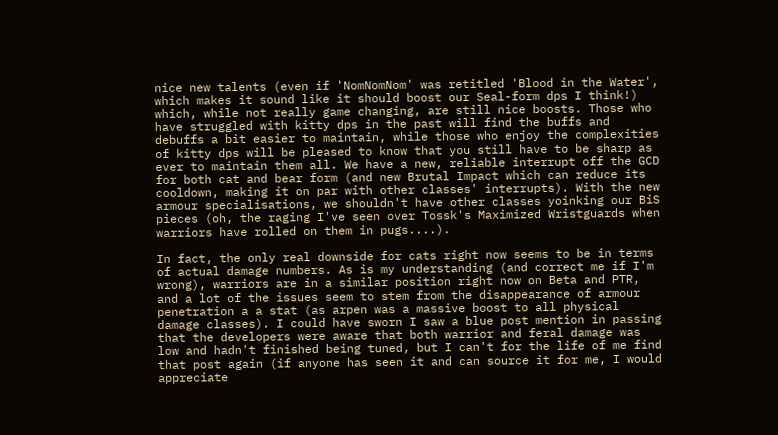nice new talents (even if 'NomNomNom' was retitled 'Blood in the Water', which makes it sound like it should boost our Seal-form dps I think!) which, while not really game changing, are still nice boosts. Those who have struggled with kitty dps in the past will find the buffs and debuffs a bit easier to maintain, while those who enjoy the complexities of kitty dps will be pleased to know that you still have to be sharp as ever to maintain them all. We have a new, reliable interrupt off the GCD for both cat and bear form (and new Brutal Impact which can reduce its cooldown, making it on par with other classes' interrupts). With the new armour specialisations, we shouldn't have other classes yoinking our BiS pieces (oh, the raging I've seen over Tossk's Maximized Wristguards when warriors have rolled on them in pugs....).

In fact, the only real downside for cats right now seems to be in terms of actual damage numbers. As is my understanding (and correct me if I'm wrong), warriors are in a similar position right now on Beta and PTR, and a lot of the issues seem to stem from the disappearance of armour penetration a a stat (as arpen was a massive boost to all physical damage classes). I could have sworn I saw a blue post mention in passing that the developers were aware that both warrior and feral damage was low and hadn't finished being tuned, but I can't for the life of me find that post again (if anyone has seen it and can source it for me, I would appreciate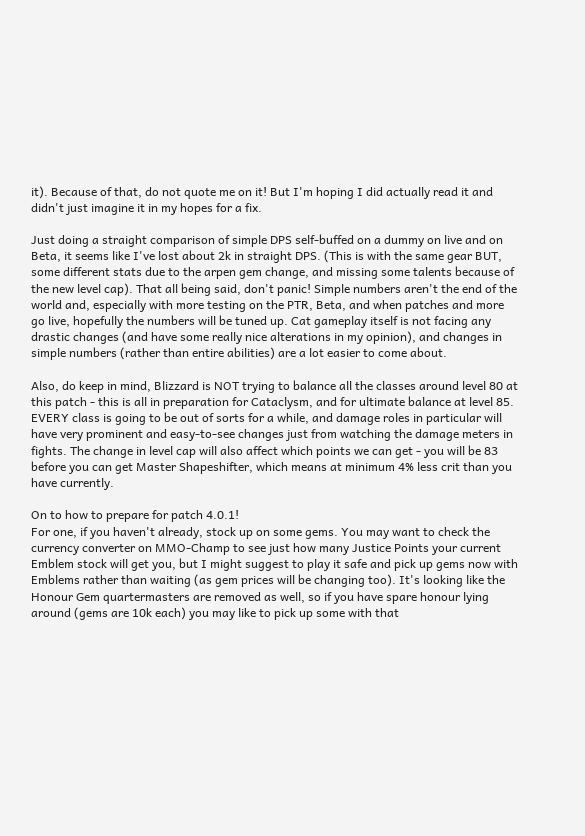it). Because of that, do not quote me on it! But I'm hoping I did actually read it and didn't just imagine it in my hopes for a fix.

Just doing a straight comparison of simple DPS self-buffed on a dummy on live and on Beta, it seems like I've lost about 2k in straight DPS. (This is with the same gear BUT, some different stats due to the arpen gem change, and missing some talents because of the new level cap). That all being said, don't panic! Simple numbers aren't the end of the world and, especially with more testing on the PTR, Beta, and when patches and more go live, hopefully the numbers will be tuned up. Cat gameplay itself is not facing any drastic changes (and have some really nice alterations in my opinion), and changes in simple numbers (rather than entire abilities) are a lot easier to come about.

Also, do keep in mind, Blizzard is NOT trying to balance all the classes around level 80 at this patch - this is all in preparation for Cataclysm, and for ultimate balance at level 85. EVERY class is going to be out of sorts for a while, and damage roles in particular will have very prominent and easy-to-see changes just from watching the damage meters in fights. The change in level cap will also affect which points we can get - you will be 83 before you can get Master Shapeshifter, which means at minimum 4% less crit than you have currently.

On to how to prepare for patch 4.0.1!
For one, if you haven't already, stock up on some gems. You may want to check the currency converter on MMO-Champ to see just how many Justice Points your current Emblem stock will get you, but I might suggest to play it safe and pick up gems now with Emblems rather than waiting (as gem prices will be changing too). It's looking like the Honour Gem quartermasters are removed as well, so if you have spare honour lying around (gems are 10k each) you may like to pick up some with that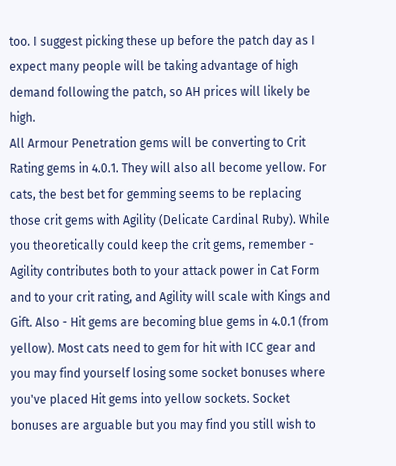too. I suggest picking these up before the patch day as I expect many people will be taking advantage of high demand following the patch, so AH prices will likely be high.
All Armour Penetration gems will be converting to Crit Rating gems in 4.0.1. They will also all become yellow. For cats, the best bet for gemming seems to be replacing those crit gems with Agility (Delicate Cardinal Ruby). While you theoretically could keep the crit gems, remember - Agility contributes both to your attack power in Cat Form and to your crit rating, and Agility will scale with Kings and Gift. Also - Hit gems are becoming blue gems in 4.0.1 (from yellow). Most cats need to gem for hit with ICC gear and you may find yourself losing some socket bonuses where you've placed Hit gems into yellow sockets. Socket bonuses are arguable but you may find you still wish to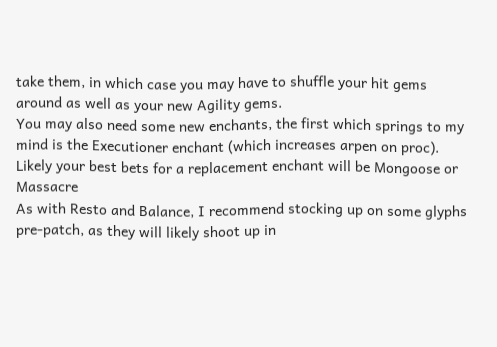take them, in which case you may have to shuffle your hit gems around as well as your new Agility gems.
You may also need some new enchants, the first which springs to my mind is the Executioner enchant (which increases arpen on proc). Likely your best bets for a replacement enchant will be Mongoose or Massacre
As with Resto and Balance, I recommend stocking up on some glyphs pre-patch, as they will likely shoot up in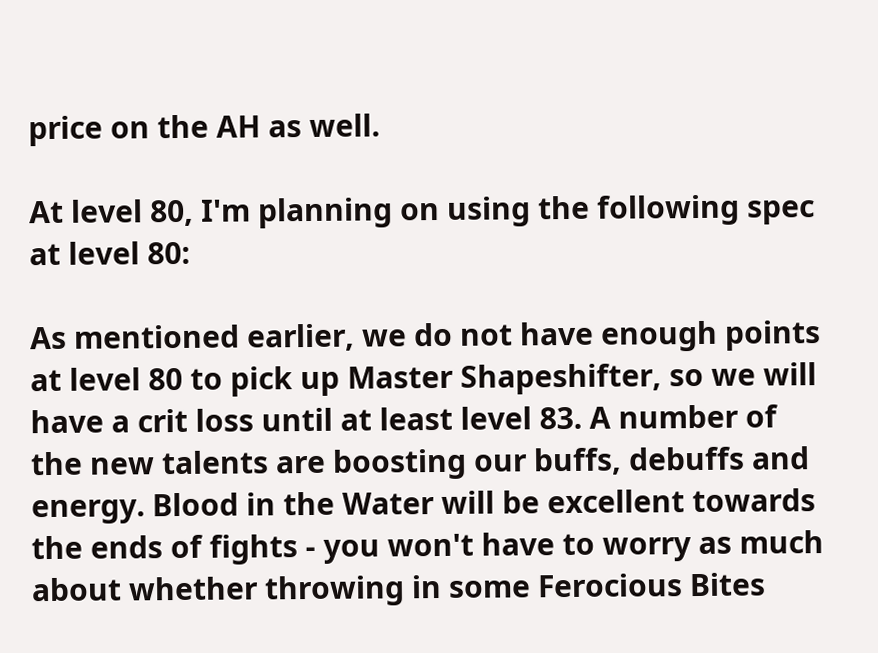price on the AH as well.

At level 80, I'm planning on using the following spec at level 80:

As mentioned earlier, we do not have enough points at level 80 to pick up Master Shapeshifter, so we will have a crit loss until at least level 83. A number of the new talents are boosting our buffs, debuffs and energy. Blood in the Water will be excellent towards the ends of fights - you won't have to worry as much about whether throwing in some Ferocious Bites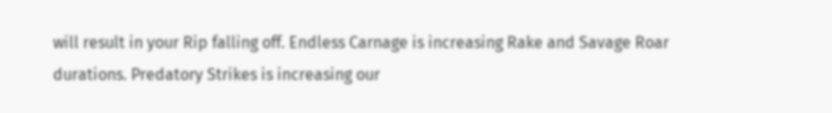will result in your Rip falling off. Endless Carnage is increasing Rake and Savage Roar durations. Predatory Strikes is increasing our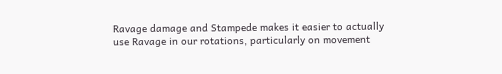Ravage damage and Stampede makes it easier to actually use Ravage in our rotations, particularly on movement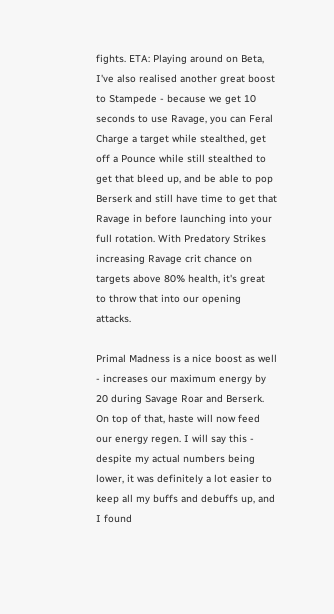fights. ETA: Playing around on Beta, I've also realised another great boost to Stampede - because we get 10 seconds to use Ravage, you can Feral Charge a target while stealthed, get off a Pounce while still stealthed to get that bleed up, and be able to pop Berserk and still have time to get that Ravage in before launching into your full rotation. With Predatory Strikes increasing Ravage crit chance on targets above 80% health, it's great to throw that into our opening attacks.

Primal Madness is a nice boost as well - increases our maximum energy by 20 during Savage Roar and Berserk. On top of that, haste will now feed our energy regen. I will say this - despite my actual numbers being lower, it was definitely a lot easier to keep all my buffs and debuffs up, and I found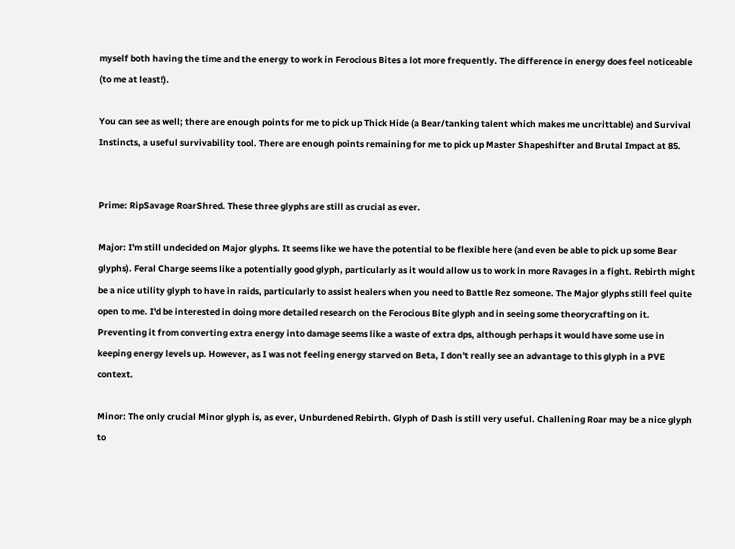myself both having the time and the energy to work in Ferocious Bites a lot more frequently. The difference in energy does feel noticeable (to me at least!).

You can see as well; there are enough points for me to pick up Thick Hide (a Bear/tanking talent which makes me uncrittable) and Survival Instincts, a useful survivability tool. There are enough points remaining for me to pick up Master Shapeshifter and Brutal Impact at 85.


Prime: RipSavage RoarShred. These three glyphs are still as crucial as ever.

Major: I'm still undecided on Major glyphs. It seems like we have the potential to be flexible here (and even be able to pick up some Bear glyphs). Feral Charge seems like a potentially good glyph, particularly as it would allow us to work in more Ravages in a fight. Rebirth might be a nice utility glyph to have in raids, particularly to assist healers when you need to Battle Rez someone. The Major glyphs still feel quite open to me. I'd be interested in doing more detailed research on the Ferocious Bite glyph and in seeing some theorycrafting on it. Preventing it from converting extra energy into damage seems like a waste of extra dps, although perhaps it would have some use in keeping energy levels up. However, as I was not feeling energy starved on Beta, I don't really see an advantage to this glyph in a PVE context.

Minor: The only crucial Minor glyph is, as ever, Unburdened Rebirth. Glyph of Dash is still very useful. Challening Roar may be a nice glyph to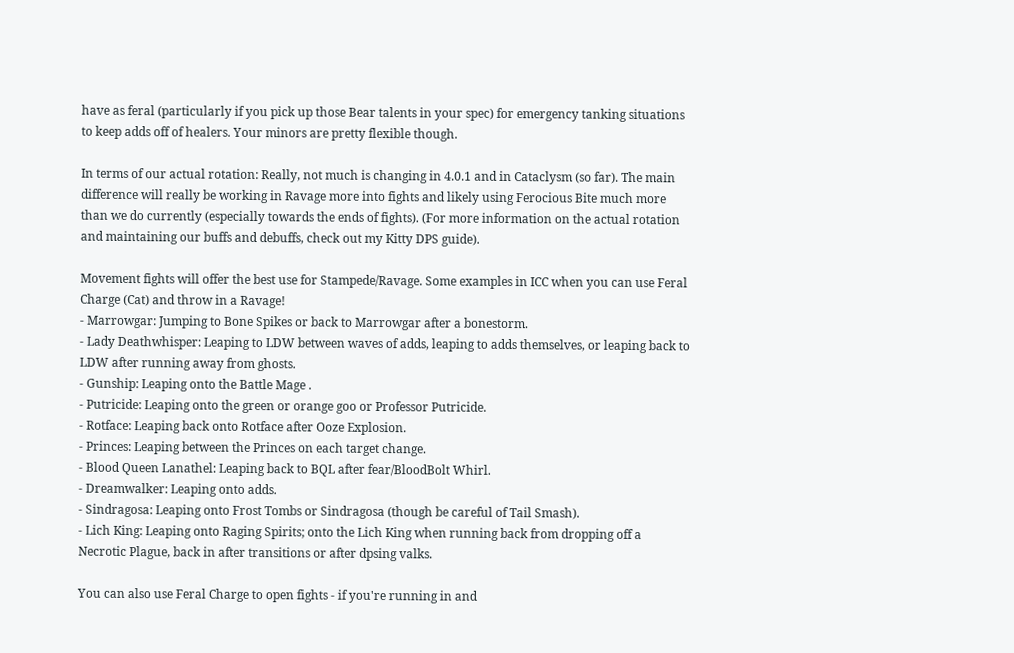have as feral (particularly if you pick up those Bear talents in your spec) for emergency tanking situations to keep adds off of healers. Your minors are pretty flexible though.

In terms of our actual rotation: Really, not much is changing in 4.0.1 and in Cataclysm (so far). The main difference will really be working in Ravage more into fights and likely using Ferocious Bite much more than we do currently (especially towards the ends of fights). (For more information on the actual rotation and maintaining our buffs and debuffs, check out my Kitty DPS guide).

Movement fights will offer the best use for Stampede/Ravage. Some examples in ICC when you can use Feral Charge (Cat) and throw in a Ravage!
- Marrowgar: Jumping to Bone Spikes or back to Marrowgar after a bonestorm.
- Lady Deathwhisper: Leaping to LDW between waves of adds, leaping to adds themselves, or leaping back to LDW after running away from ghosts.
- Gunship: Leaping onto the Battle Mage .
- Putricide: Leaping onto the green or orange goo or Professor Putricide.
- Rotface: Leaping back onto Rotface after Ooze Explosion.
- Princes: Leaping between the Princes on each target change.
- Blood Queen Lanathel: Leaping back to BQL after fear/BloodBolt Whirl.
- Dreamwalker: Leaping onto adds.
- Sindragosa: Leaping onto Frost Tombs or Sindragosa (though be careful of Tail Smash).
- Lich King: Leaping onto Raging Spirits; onto the Lich King when running back from dropping off a Necrotic Plague, back in after transitions or after dpsing valks.

You can also use Feral Charge to open fights - if you're running in and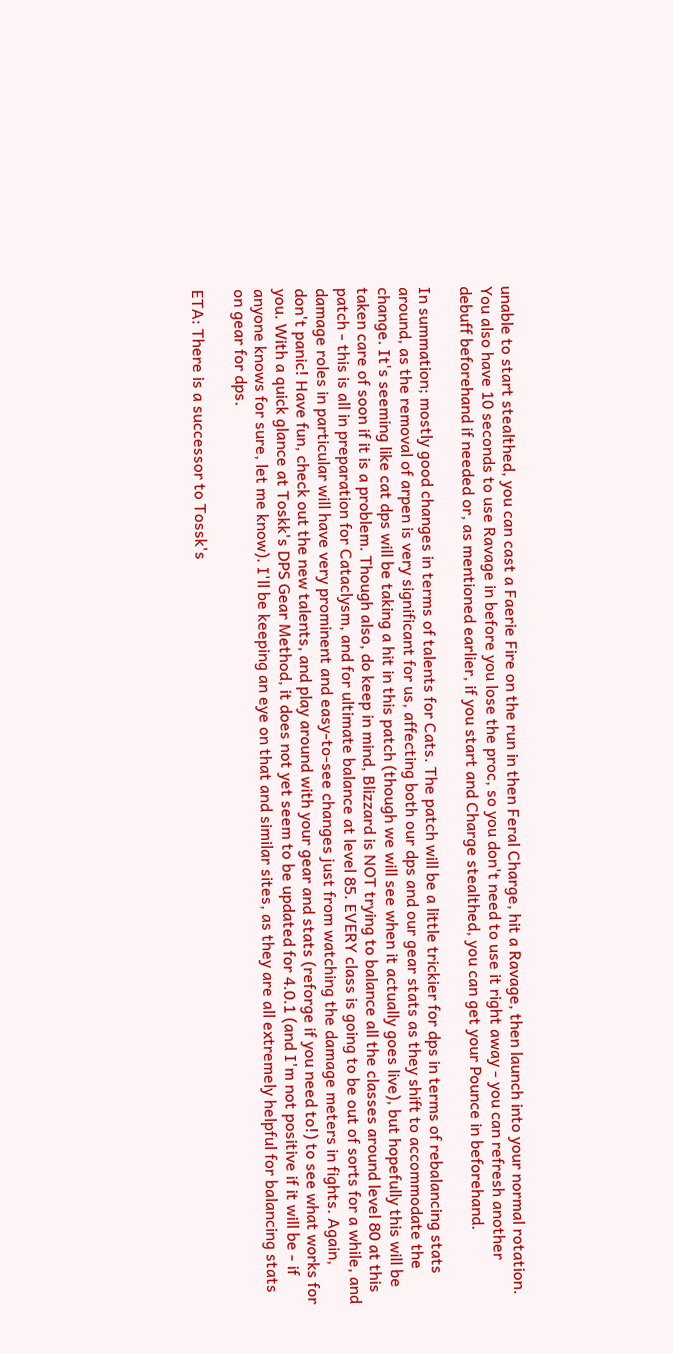unable to start stealthed, you can cast a Faerie Fire on the run in then Feral Charge, hit a Ravage, then launch into your normal rotation. You also have 10 seconds to use Ravage in before you lose the proc, so you don't need to use it right away - you can refresh another debuff beforehand if needed or, as mentioned earlier, if you start and Charge stealthed, you can get your Pounce in beforehand.

In summation; mostly good changes in terms of talents for Cats. The patch will be a little trickier for dps in terms of rebalancing stats around, as the removal of arpen is very significant for us, affecting both our dps and our gear stats as they shift to accommodate the change. It's seeming like cat dps will be taking a hit in this patch (though we will see when it actually goes live), but hopefully this will be taken care of soon if it is a problem. Though also, do keep in mind, Blizzard is NOT trying to balance all the classes around level 80 at this patch - this is all in preparation for Cataclysm, and for ultimate balance at level 85. EVERY class is going to be out of sorts for a while, and damage roles in particular will have very prominent and easy-to-see changes just from watching the damage meters in fights. Again, don't panic! Have fun, check out the new talents, and play around with your gear and stats (reforge if you need to!) to see what works for you. With a quick glance at Toskk's DPS Gear Method, it does not yet seem to be updated for 4.0.1 (and I'm not positive if it will be - if anyone knows for sure, let me know). I'll be keeping an eye on that and similar sites, as they are all extremely helpful for balancing stats on gear for dps.

ETA: There is a successor to Tossk's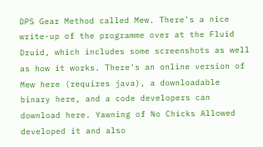DPS Gear Method called Mew. There's a nice write-up of the programme over at the Fluid Druid, which includes some screenshots as well as how it works. There's an online version of Mew here (requires java), a downloadable binary here, and a code developers can download here. Yawning of No Chicks Allowed developed it and also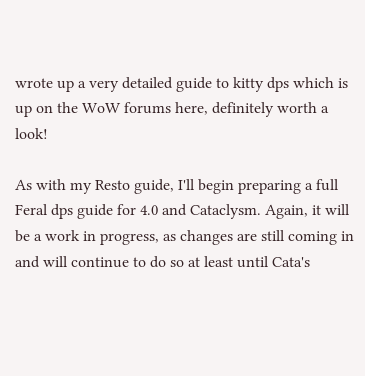wrote up a very detailed guide to kitty dps which is up on the WoW forums here, definitely worth a look!

As with my Resto guide, I'll begin preparing a full Feral dps guide for 4.0 and Cataclysm. Again, it will be a work in progress, as changes are still coming in and will continue to do so at least until Cata's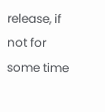release, if not for some time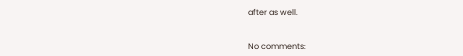after as well.


No comments: